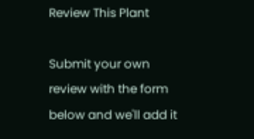Review This Plant

Submit your own review with the form below and we'll add it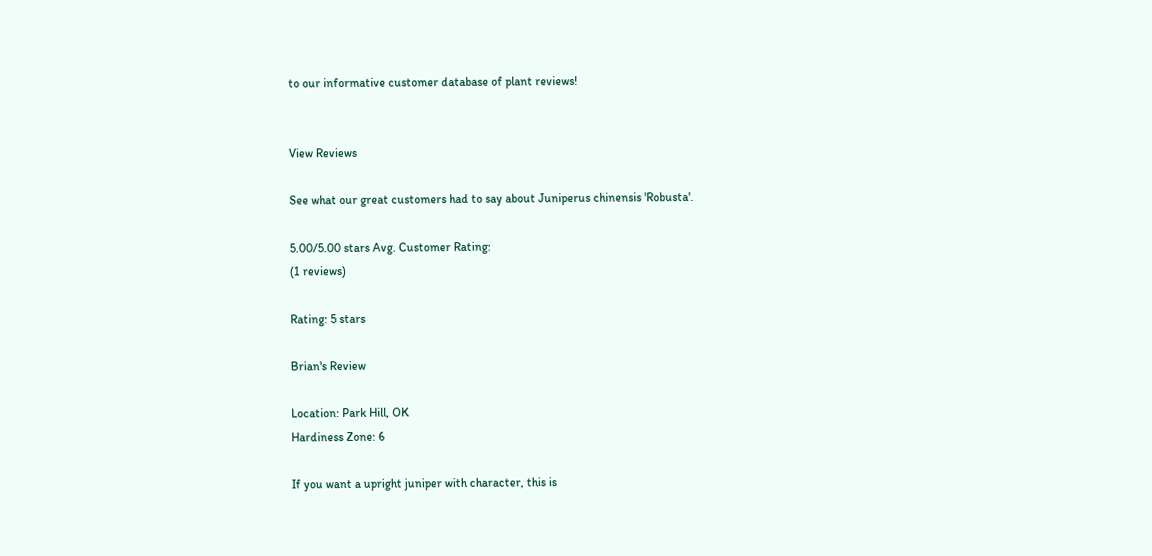to our informative customer database of plant reviews!


View Reviews

See what our great customers had to say about Juniperus chinensis 'Robusta'.

5.00/5.00 stars Avg. Customer Rating:
(1 reviews)

Rating: 5 stars

Brian's Review

Location: Park Hill, OK
Hardiness Zone: 6

If you want a upright juniper with character, this is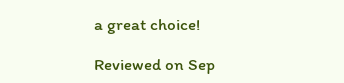a great choice!

Reviewed on Sep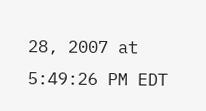28, 2007 at 5:49:26 PM EDT